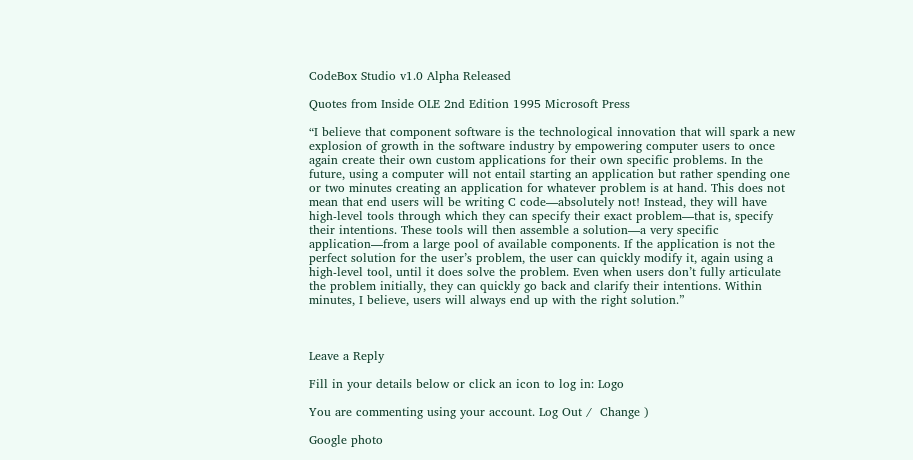CodeBox Studio v1.0 Alpha Released

Quotes from Inside OLE 2nd Edition 1995 Microsoft Press

“I believe that component software is the technological innovation that will spark a new explosion of growth in the software industry by empowering computer users to once again create their own custom applications for their own specific problems. In the future, using a computer will not entail starting an application but rather spending one or two minutes creating an application for whatever problem is at hand. This does not mean that end users will be writing C code—absolutely not! Instead, they will have high-level tools through which they can specify their exact problem—that is, specify their intentions. These tools will then assemble a solution—a very specific application—from a large pool of available components. If the application is not the perfect solution for the user’s problem, the user can quickly modify it, again using a high-level tool, until it does solve the problem. Even when users don’t fully articulate the problem initially, they can quickly go back and clarify their intentions. Within minutes, I believe, users will always end up with the right solution.”



Leave a Reply

Fill in your details below or click an icon to log in: Logo

You are commenting using your account. Log Out /  Change )

Google photo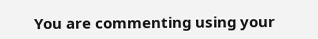You are commenting using your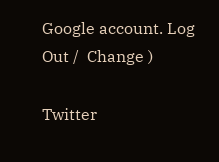Google account. Log Out /  Change )

Twitter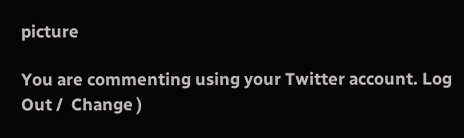picture

You are commenting using your Twitter account. Log Out /  Change )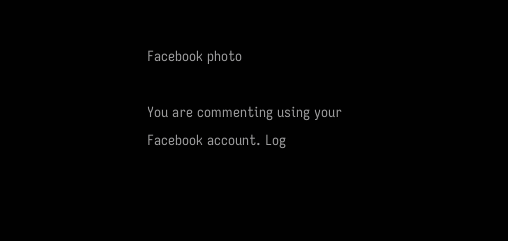Facebook photo

You are commenting using your Facebook account. Log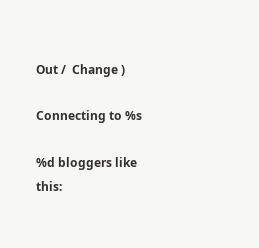Out /  Change )

Connecting to %s

%d bloggers like this: